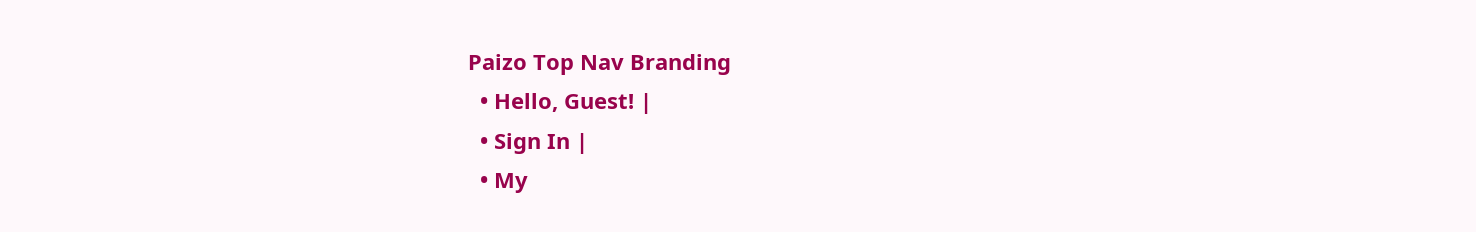Paizo Top Nav Branding
  • Hello, Guest! |
  • Sign In |
  • My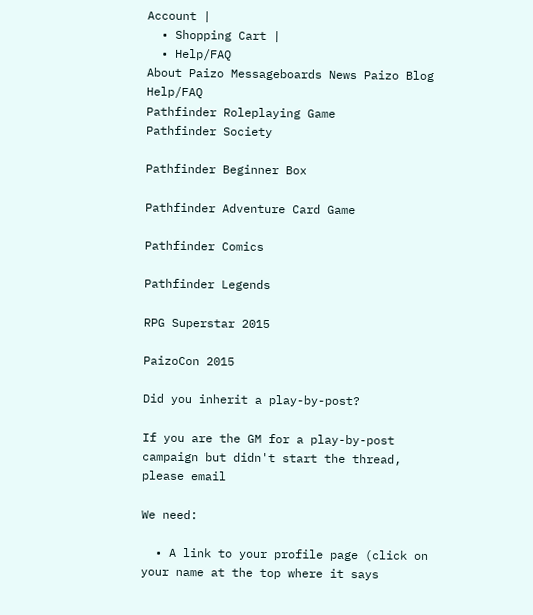Account |
  • Shopping Cart |
  • Help/FAQ
About Paizo Messageboards News Paizo Blog Help/FAQ
Pathfinder Roleplaying Game
Pathfinder Society

Pathfinder Beginner Box

Pathfinder Adventure Card Game

Pathfinder Comics

Pathfinder Legends

RPG Superstar 2015

PaizoCon 2015

Did you inherit a play-by-post?

If you are the GM for a play-by-post campaign but didn't start the thread, please email

We need:

  • A link to your profile page (click on your name at the top where it says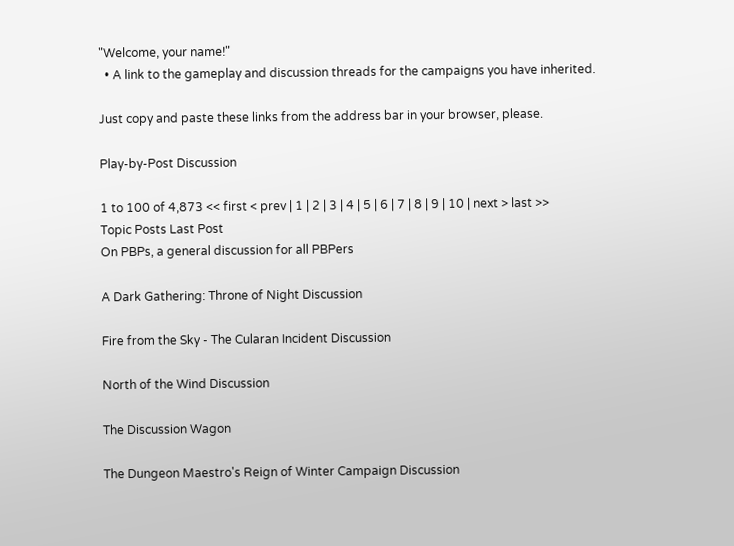"Welcome, your name!"
  • A link to the gameplay and discussion threads for the campaigns you have inherited.

Just copy and paste these links from the address bar in your browser, please.

Play-by-Post Discussion

1 to 100 of 4,873 << first < prev | 1 | 2 | 3 | 4 | 5 | 6 | 7 | 8 | 9 | 10 | next > last >>
Topic Posts Last Post
On PBPs, a general discussion for all PBPers

A Dark Gathering: Throne of Night Discussion

Fire from the Sky - The Cularan Incident Discussion

North of the Wind Discussion

The Discussion Wagon

The Dungeon Maestro's Reign of Winter Campaign Discussion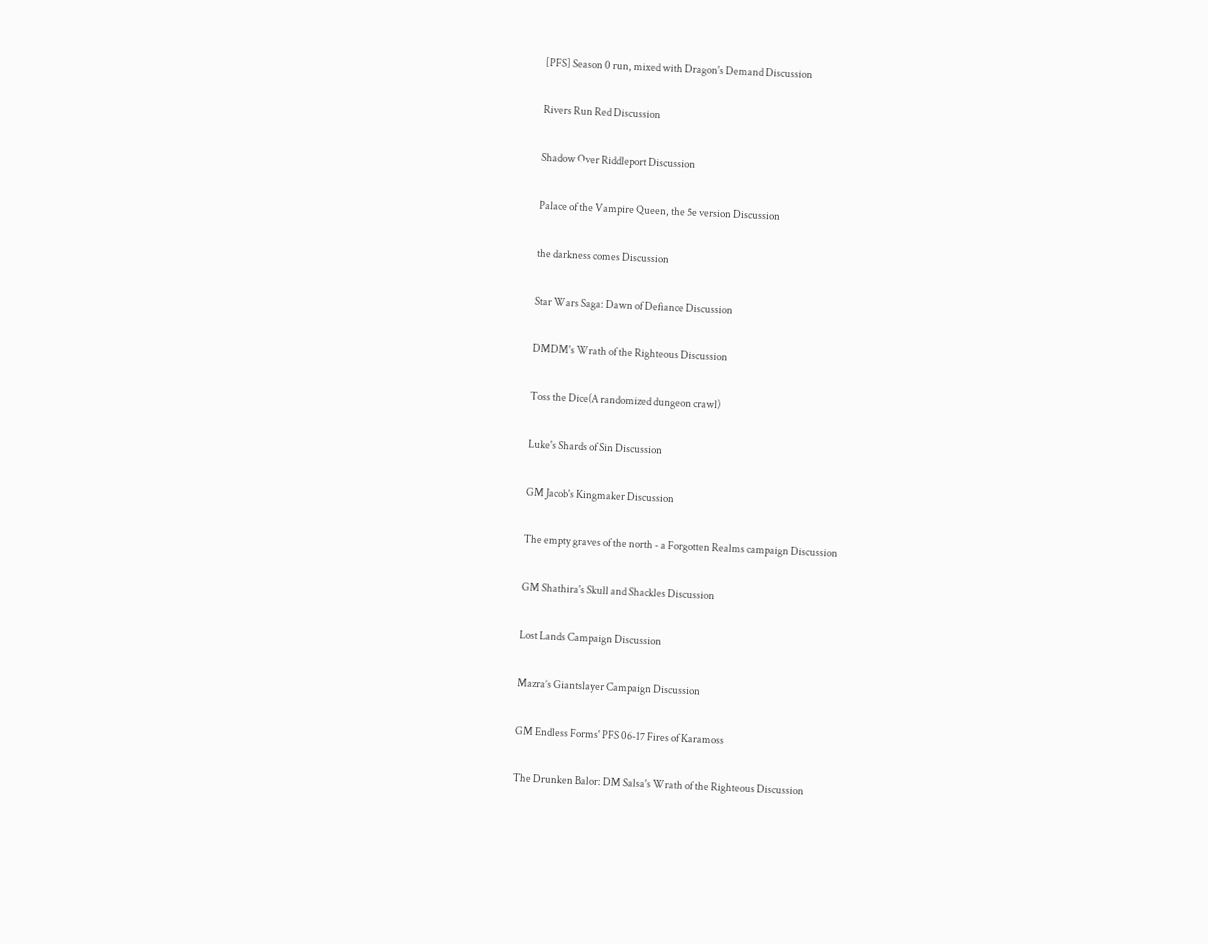[PFS] Season 0 run, mixed with Dragon's Demand Discussion

Rivers Run Red Discussion

Shadow Over Riddleport Discussion

Palace of the Vampire Queen, the 5e version Discussion

the darkness comes Discussion

Star Wars Saga: Dawn of Defiance Discussion

DMDM's Wrath of the Righteous Discussion

Toss the Dice(A randomized dungeon crawl)

Luke's Shards of Sin Discussion

GM Jacob's Kingmaker Discussion

The empty graves of the north - a Forgotten Realms campaign Discussion

GM Shathira's Skull and Shackles Discussion

Lost Lands Campaign Discussion

Mazra’s Giantslayer Campaign Discussion

GM Endless Forms' PFS 06-17 Fires of Karamoss

The Drunken Balor: DM Salsa's Wrath of the Righteous Discussion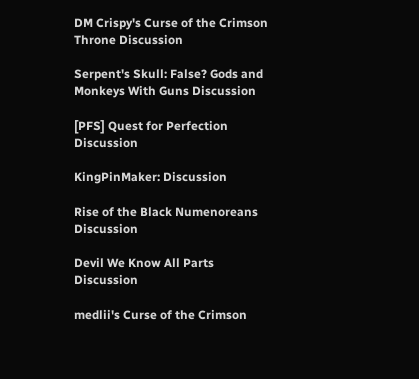DM Crispy's Curse of the Crimson Throne Discussion

Serpent's Skull: False? Gods and Monkeys With Guns Discussion

[PFS] Quest for Perfection Discussion

KingPinMaker: Discussion

Rise of the Black Numenoreans Discussion

Devil We Know All Parts Discussion

medlii's Curse of the Crimson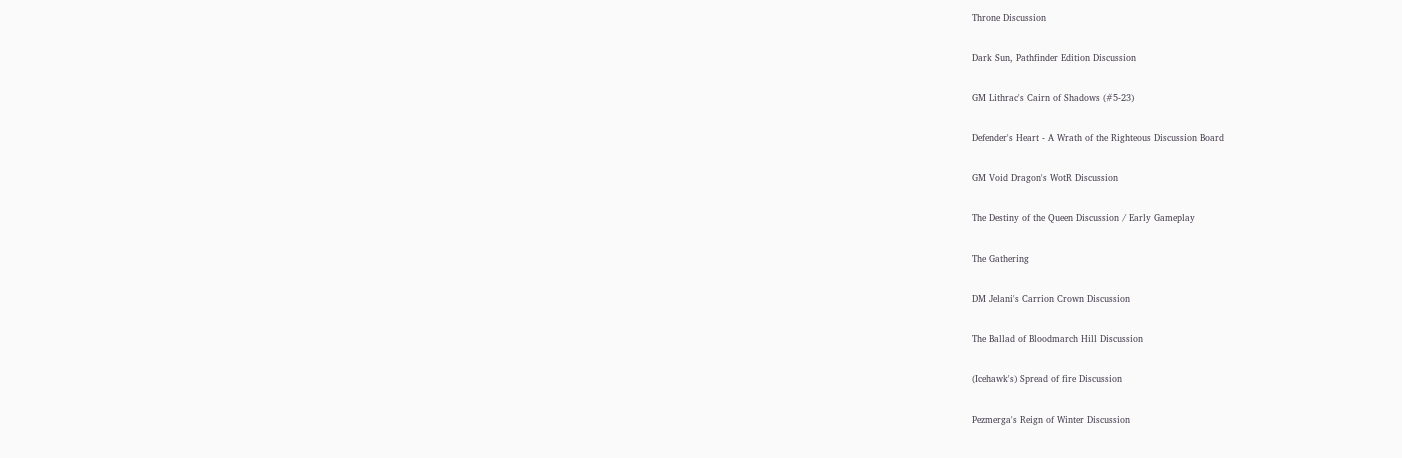Throne Discussion

Dark Sun, Pathfinder Edition Discussion

GM Lithrac's Cairn of Shadows (#5-23)

Defender's Heart - A Wrath of the Righteous Discussion Board

GM Void Dragon's WotR Discussion

The Destiny of the Queen Discussion / Early Gameplay

The Gathering

DM Jelani's Carrion Crown Discussion

The Ballad of Bloodmarch Hill Discussion

(Icehawk's) Spread of fire Discussion

Pezmerga's Reign of Winter Discussion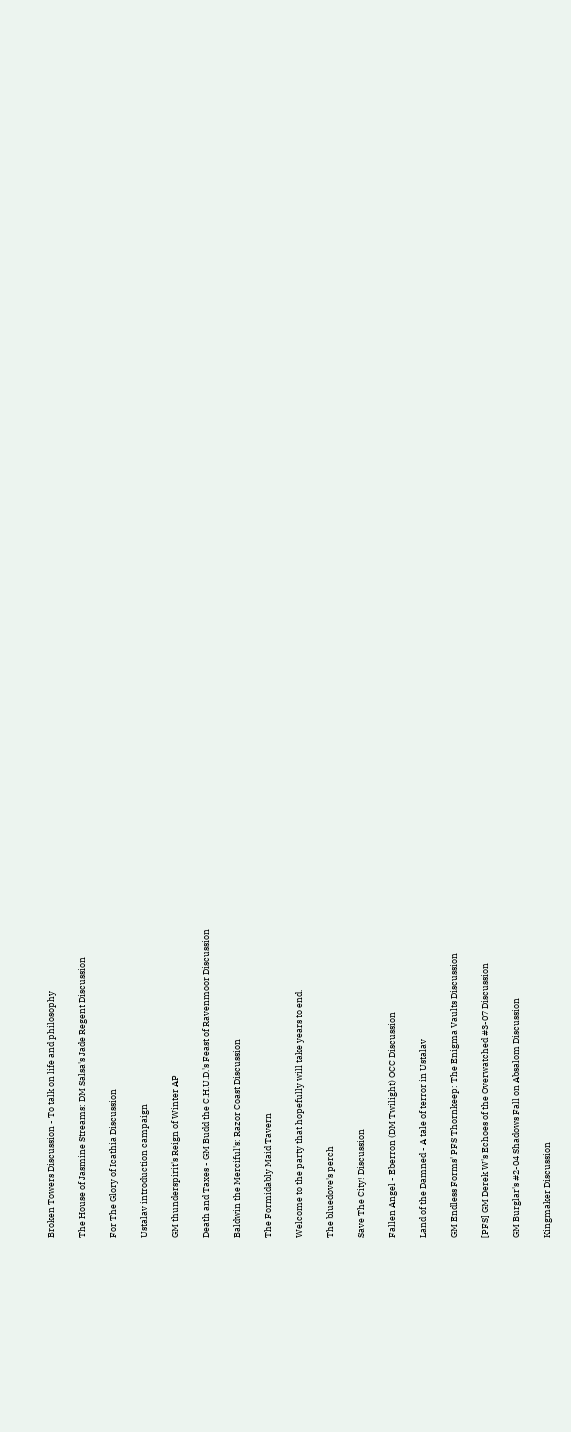Broken Towers Discussion - To talk on life and philosophy

The House of Jasmine Streams: DM Salsa's Jade Regent Discussion

For The Glory of Icathia Discussion

Ustalav introduction campaign

GM thunderspirit's Reign of Winter AP

Death and Taxes - GM Budd the C.H.U.D.'s Feast of Ravenmoor Discussion

Baldwin the Merciful's: Razor Coast Discussion

The Formidably Maid Tavern

Welcome to the party that hopefully will take years to end.

The bluedove's perch

Save The City! Discussion

Fallen Angel - Eberron (DM Twilight) OCC Discussion

Land of the Damned - A tale of terror in Ustalav

GM Endless Forms' PFS Thornkeep: The Enigma Vaults Discussion

[PFS] GM Derek W's Echoes of the Overwatched #3-07 Discussion

GM Burglar's #2-04 Shadows Fall on Absalom Discussion

Kingmaker Discussion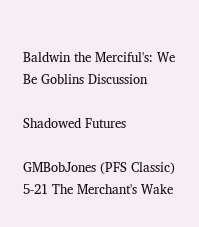Baldwin the Merciful's: We Be Goblins Discussion

Shadowed Futures

GMBobJones (PFS Classic) 5-21 The Merchant's Wake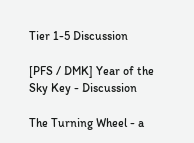Tier 1-5 Discussion

[PFS / DMK] Year of the Sky Key - Discussion

The Turning Wheel - a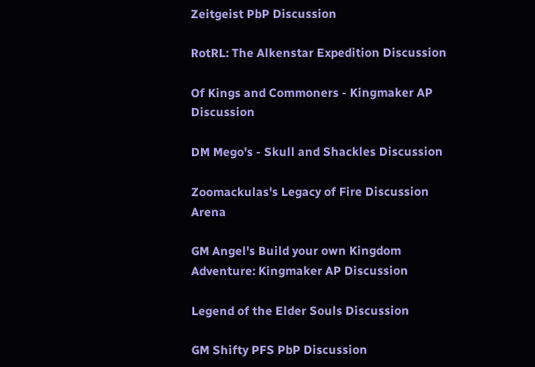Zeitgeist PbP Discussion

RotRL: The Alkenstar Expedition Discussion

Of Kings and Commoners - Kingmaker AP Discussion

DM Mego's - Skull and Shackles Discussion

Zoomackulas's Legacy of Fire Discussion Arena

GM Angel's Build your own Kingdom Adventure: Kingmaker AP Discussion

Legend of the Elder Souls Discussion

GM Shifty PFS PbP Discussion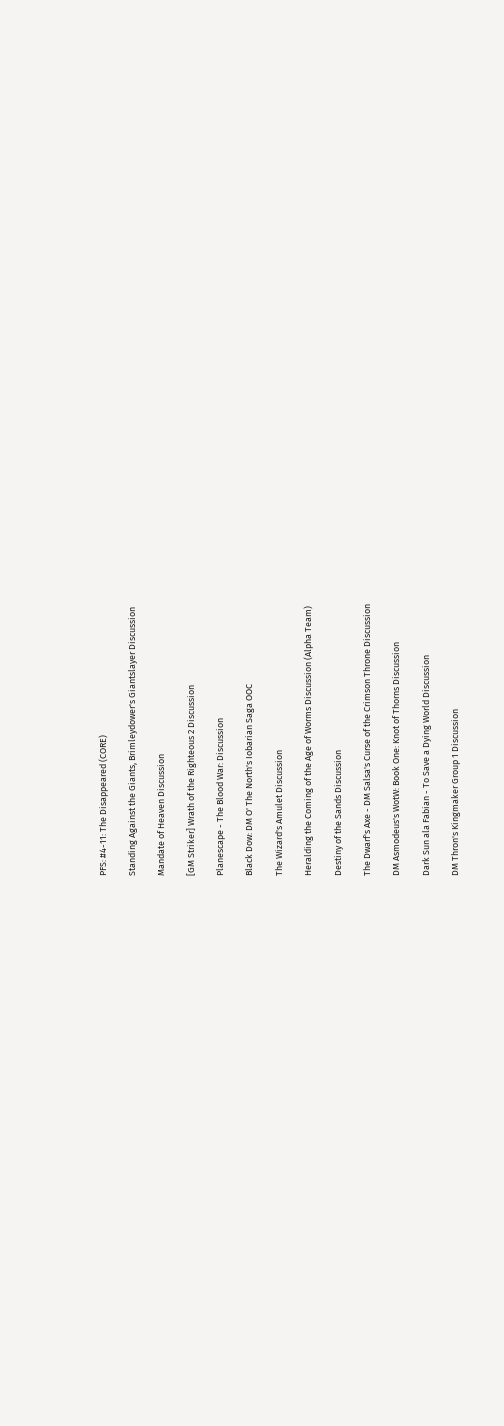PFS: #4-11: The Disappeared (CORE)

Standing Against the Giants, Brimleydower's Giantslayer Discussion

Mandate of Heaven Discussion

[GM Striker] Wrath of the Righteous 2 Discussion

Planescape - The Blood War: Discussion

Black Dow: DM O' The North's Iobarian Saga OOC

The Wizard's Amulet Discussion

Heralding the Coming of the Age of Worms Discussion (Alpha Team)

Destiny of the Sands Discussion

The Dwarf's Axe - DM Salsa's Curse of the Crimson Throne Discussion

DM Asmodeus's WotW: Book One: Knot of Thorns Discussion

Dark Sun ala Fabian - To Save a Dying World Discussion

DM Thron's Kingmaker Group 1 Discussion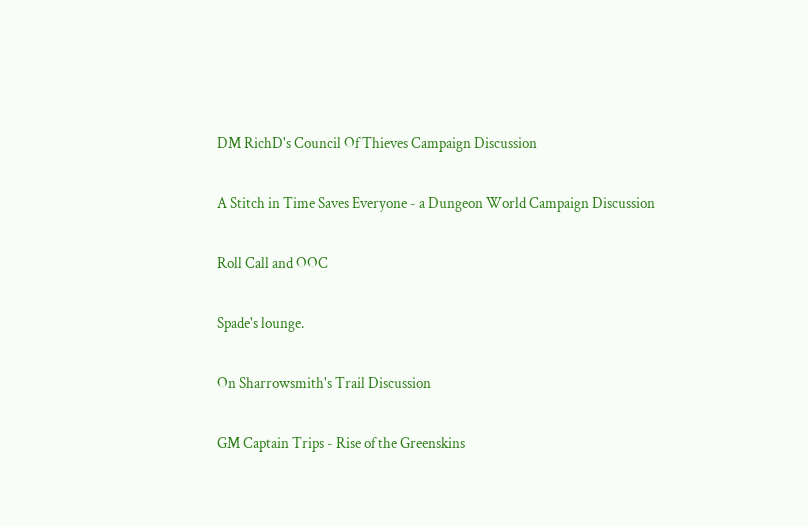DM RichD's Council Of Thieves Campaign Discussion

A Stitch in Time Saves Everyone - a Dungeon World Campaign Discussion

Roll Call and OOC

Spade's lounge.

On Sharrowsmith's Trail Discussion

GM Captain Trips - Rise of the Greenskins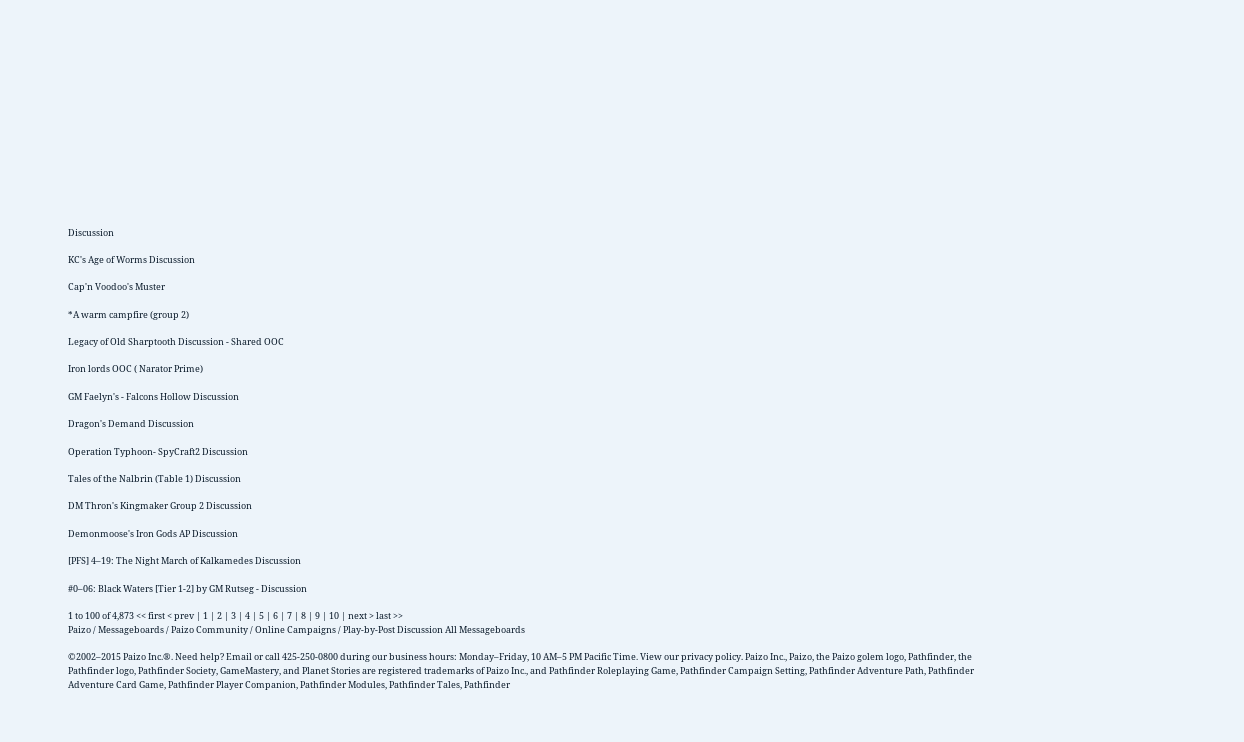Discussion

KC's Age of Worms Discussion

Cap'n Voodoo's Muster

*A warm campfire (group 2)

Legacy of Old Sharptooth Discussion - Shared OOC

Iron lords OOC ( Narator Prime)

GM Faelyn's - Falcons Hollow Discussion

Dragon's Demand Discussion

Operation Typhoon- SpyCraft2 Discussion

Tales of the Nalbrin (Table 1) Discussion

DM Thron's Kingmaker Group 2 Discussion

Demonmoose's Iron Gods AP Discussion

[PFS] 4–19: The Night March of Kalkamedes Discussion

#0–06: Black Waters [Tier 1-2] by GM Rutseg - Discussion

1 to 100 of 4,873 << first < prev | 1 | 2 | 3 | 4 | 5 | 6 | 7 | 8 | 9 | 10 | next > last >>
Paizo / Messageboards / Paizo Community / Online Campaigns / Play-by-Post Discussion All Messageboards

©2002–2015 Paizo Inc.®. Need help? Email or call 425-250-0800 during our business hours: Monday–Friday, 10 AM–5 PM Pacific Time. View our privacy policy. Paizo Inc., Paizo, the Paizo golem logo, Pathfinder, the Pathfinder logo, Pathfinder Society, GameMastery, and Planet Stories are registered trademarks of Paizo Inc., and Pathfinder Roleplaying Game, Pathfinder Campaign Setting, Pathfinder Adventure Path, Pathfinder Adventure Card Game, Pathfinder Player Companion, Pathfinder Modules, Pathfinder Tales, Pathfinder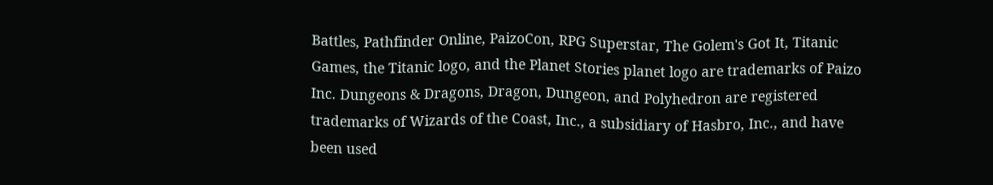Battles, Pathfinder Online, PaizoCon, RPG Superstar, The Golem's Got It, Titanic Games, the Titanic logo, and the Planet Stories planet logo are trademarks of Paizo Inc. Dungeons & Dragons, Dragon, Dungeon, and Polyhedron are registered trademarks of Wizards of the Coast, Inc., a subsidiary of Hasbro, Inc., and have been used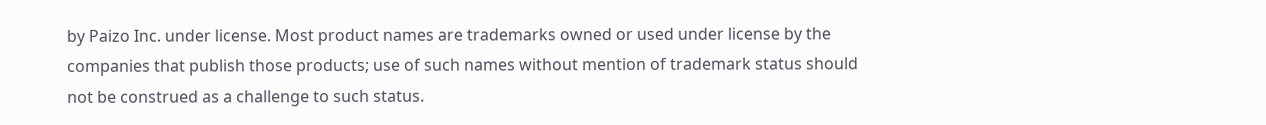by Paizo Inc. under license. Most product names are trademarks owned or used under license by the companies that publish those products; use of such names without mention of trademark status should not be construed as a challenge to such status.